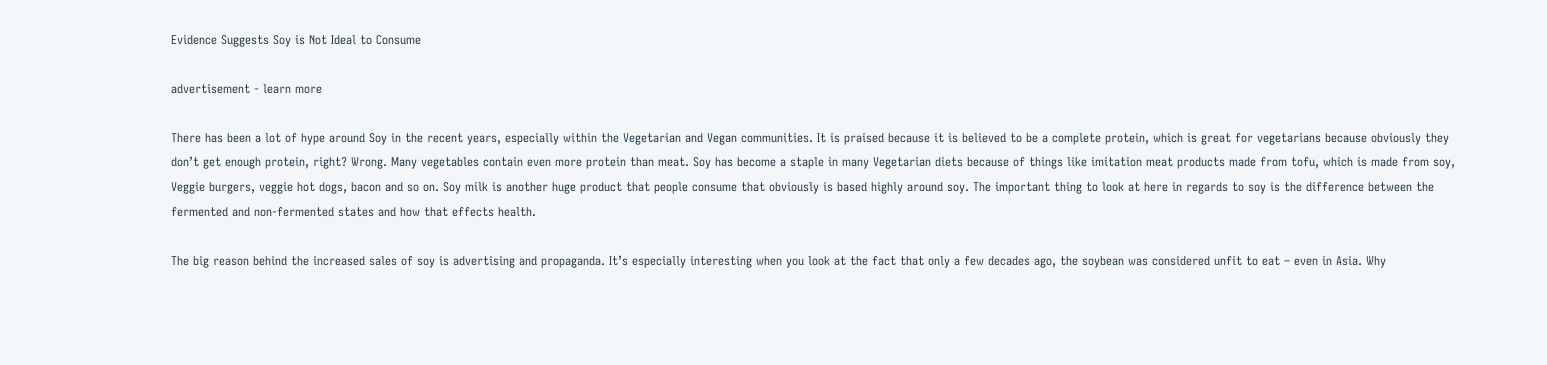Evidence Suggests Soy is Not Ideal to Consume

advertisement - learn more

There has been a lot of hype around Soy in the recent years, especially within the Vegetarian and Vegan communities. It is praised because it is believed to be a complete protein, which is great for vegetarians because obviously they don’t get enough protein, right? Wrong. Many vegetables contain even more protein than meat. Soy has become a staple in many Vegetarian diets because of things like imitation meat products made from tofu, which is made from soy, Veggie burgers, veggie hot dogs, bacon and so on. Soy milk is another huge product that people consume that obviously is based highly around soy. The important thing to look at here in regards to soy is the difference between the fermented and non-fermented states and how that effects health.

The big reason behind the increased sales of soy is advertising and propaganda. It’s especially interesting when you look at the fact that only a few decades ago, the soybean was considered unfit to eat – even in Asia. Why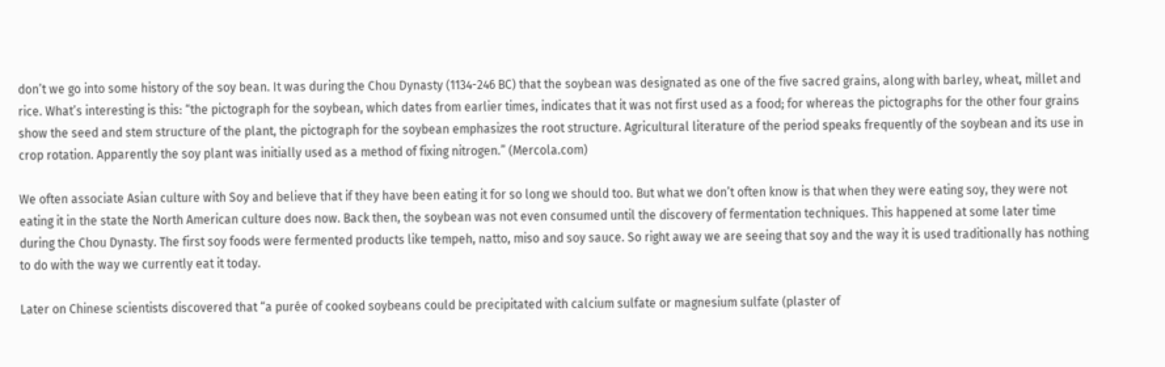don’t we go into some history of the soy bean. It was during the Chou Dynasty (1134-246 BC) that the soybean was designated as one of the five sacred grains, along with barley, wheat, millet and rice. What’s interesting is this: “the pictograph for the soybean, which dates from earlier times, indicates that it was not first used as a food; for whereas the pictographs for the other four grains show the seed and stem structure of the plant, the pictograph for the soybean emphasizes the root structure. Agricultural literature of the period speaks frequently of the soybean and its use in crop rotation. Apparently the soy plant was initially used as a method of fixing nitrogen.” (Mercola.com)

We often associate Asian culture with Soy and believe that if they have been eating it for so long we should too. But what we don’t often know is that when they were eating soy, they were not eating it in the state the North American culture does now. Back then, the soybean was not even consumed until the discovery of fermentation techniques. This happened at some later time during the Chou Dynasty. The first soy foods were fermented products like tempeh, natto, miso and soy sauce. So right away we are seeing that soy and the way it is used traditionally has nothing to do with the way we currently eat it today.

Later on Chinese scientists discovered that “a purée of cooked soybeans could be precipitated with calcium sulfate or magnesium sulfate (plaster of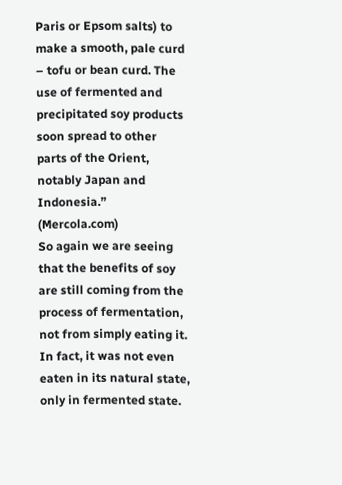Paris or Epsom salts) to make a smooth, pale curd – tofu or bean curd. The use of fermented and precipitated soy products soon spread to other parts of the Orient, notably Japan and Indonesia.” (Mercola.com)
So again we are seeing that the benefits of soy are still coming from the process of fermentation, not from simply eating it. In fact, it was not even eaten in its natural state, only in fermented state.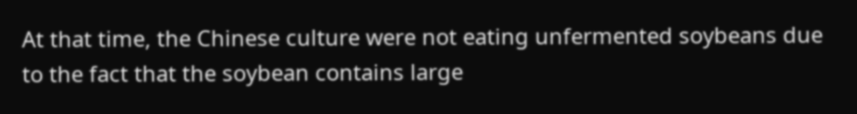At that time, the Chinese culture were not eating unfermented soybeans due to the fact that the soybean contains large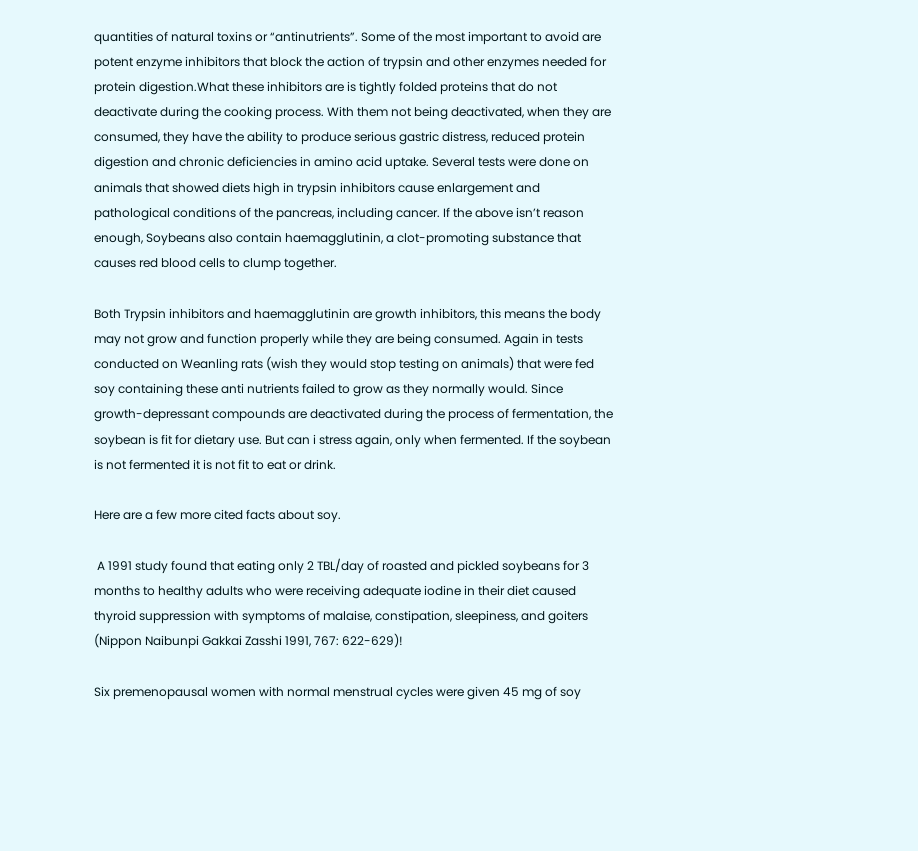quantities of natural toxins or “antinutrients”. Some of the most important to avoid are potent enzyme inhibitors that block the action of trypsin and other enzymes needed for protein digestion.What these inhibitors are is tightly folded proteins that do not deactivate during the cooking process. With them not being deactivated, when they are consumed, they have the ability to produce serious gastric distress, reduced protein digestion and chronic deficiencies in amino acid uptake. Several tests were done on animals that showed diets high in trypsin inhibitors cause enlargement and pathological conditions of the pancreas, including cancer. If the above isn’t reason enough, Soybeans also contain haemagglutinin, a clot-promoting substance that causes red blood cells to clump together.

Both Trypsin inhibitors and haemagglutinin are growth inhibitors, this means the body may not grow and function properly while they are being consumed. Again in tests conducted on Weanling rats (wish they would stop testing on animals) that were fed soy containing these anti nutrients failed to grow as they normally would. Since growth-depressant compounds are deactivated during the process of fermentation, the soybean is fit for dietary use. But can i stress again, only when fermented. If the soybean is not fermented it is not fit to eat or drink.

Here are a few more cited facts about soy.

 A 1991 study found that eating only 2 TBL/day of roasted and pickled soybeans for 3 months to healthy adults who were receiving adequate iodine in their diet caused thyroid suppression with symptoms of malaise, constipation, sleepiness, and goiters (Nippon Naibunpi Gakkai Zasshi 1991, 767: 622-629)!

Six premenopausal women with normal menstrual cycles were given 45 mg of soy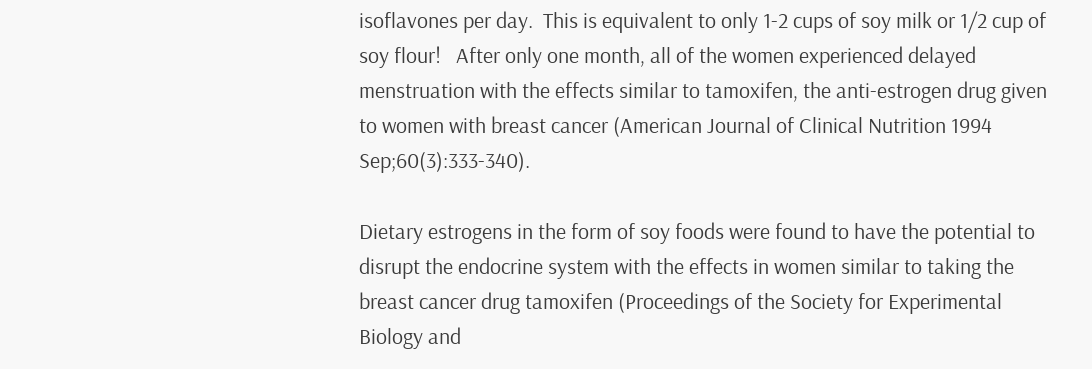isoflavones per day.  This is equivalent to only 1-2 cups of soy milk or 1/2 cup of soy flour!   After only one month, all of the women experienced delayed menstruation with the effects similar to tamoxifen, the anti-estrogen drug given to women with breast cancer (American Journal of Clinical Nutrition 1994 Sep;60(3):333-340).

Dietary estrogens in the form of soy foods were found to have the potential to disrupt the endocrine system with the effects in women similar to taking the breast cancer drug tamoxifen (Proceedings of the Society for Experimental Biology and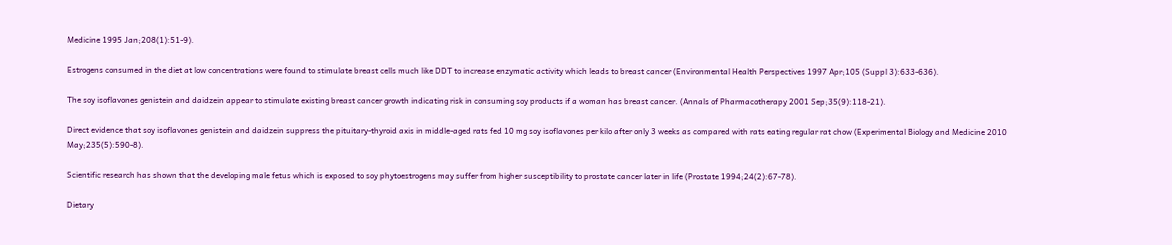Medicine 1995 Jan;208(1):51-9).

Estrogens consumed in the diet at low concentrations were found to stimulate breast cells much like DDT to increase enzymatic activity which leads to breast cancer (Environmental Health Perspectives 1997 Apr;105 (Suppl 3):633-636).

The soy isoflavones genistein and daidzein appear to stimulate existing breast cancer growth indicating risk in consuming soy products if a woman has breast cancer. (Annals of Pharmacotherapy 2001 Sep;35(9):118-21).

Direct evidence that soy isoflavones genistein and daidzein suppress the pituitary-thyroid axis in middle-aged rats fed 10 mg soy isoflavones per kilo after only 3 weeks as compared with rats eating regular rat chow (Experimental Biology and Medicine 2010 May;235(5):590-8).

Scientific research has shown that the developing male fetus which is exposed to soy phytoestrogens may suffer from higher susceptibility to prostate cancer later in life (Prostate 1994;24(2):67-78).

Dietary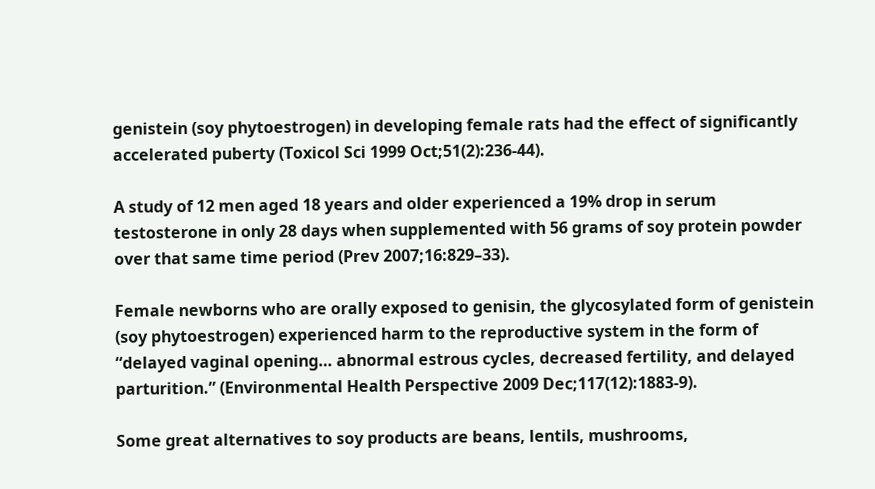genistein (soy phytoestrogen) in developing female rats had the effect of significantly accelerated puberty (Toxicol Sci 1999 Oct;51(2):236-44).

A study of 12 men aged 18 years and older experienced a 19% drop in serum testosterone in only 28 days when supplemented with 56 grams of soy protein powder over that same time period (Prev 2007;16:829–33).

Female newborns who are orally exposed to genisin, the glycosylated form of genistein (soy phytoestrogen) experienced harm to the reproductive system in the form of “delayed vaginal opening… abnormal estrous cycles, decreased fertility, and delayed parturition.” (Environmental Health Perspective 2009 Dec;117(12):1883-9).

Some great alternatives to soy products are beans, lentils, mushrooms,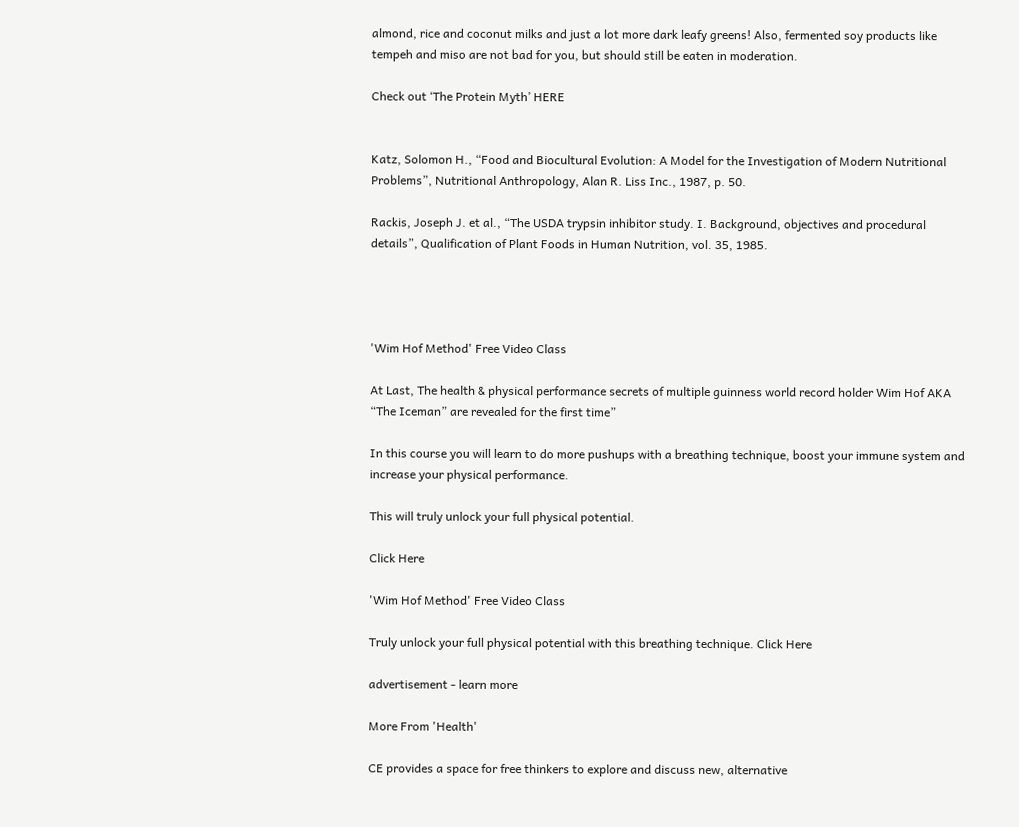almond, rice and coconut milks and just a lot more dark leafy greens! Also, fermented soy products like tempeh and miso are not bad for you, but should still be eaten in moderation.

Check out ‘The Protein Myth’ HERE


Katz, Solomon H., “Food and Biocultural Evolution: A Model for the Investigation of Modern Nutritional Problems”, Nutritional Anthropology, Alan R. Liss Inc., 1987, p. 50.

Rackis, Joseph J. et al., “The USDA trypsin inhibitor study. I. Background, objectives and procedural details”, Qualification of Plant Foods in Human Nutrition, vol. 35, 1985.




'Wim Hof Method' Free Video Class

At Last, The health & physical performance secrets of multiple guinness world record holder Wim Hof AKA “The Iceman” are revealed for the first time”

In this course you will learn to do more pushups with a breathing technique, boost your immune system and increase your physical performance.

This will truly unlock your full physical potential.

Click Here

'Wim Hof Method' Free Video Class

Truly unlock your full physical potential with this breathing technique. Click Here

advertisement - learn more

More From 'Health'

CE provides a space for free thinkers to explore and discuss new, alternative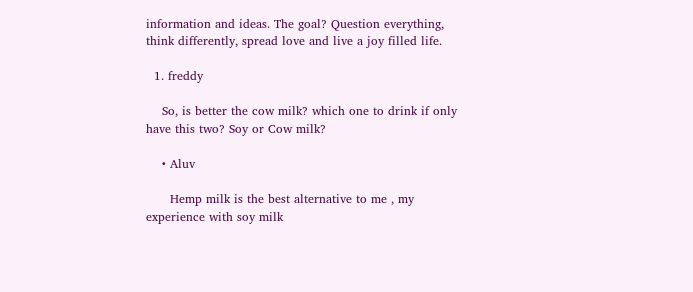information and ideas. The goal? Question everything, think differently, spread love and live a joy filled life.

  1. freddy

    So, is better the cow milk? which one to drink if only have this two? Soy or Cow milk?

    • Aluv

      Hemp milk is the best alternative to me , my experience with soy milk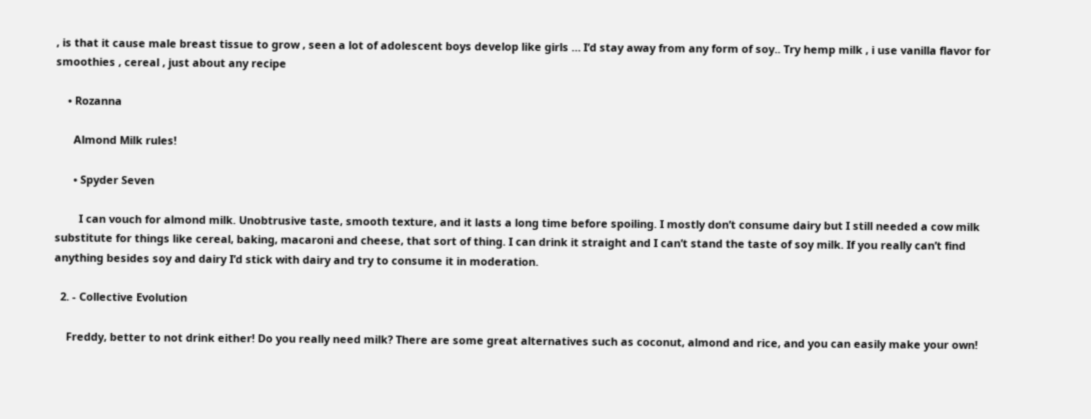, is that it cause male breast tissue to grow , seen a lot of adolescent boys develop like girls … I’d stay away from any form of soy.. Try hemp milk , i use vanilla flavor for smoothies , cereal , just about any recipe

    • Rozanna

      Almond Milk rules!

      • Spyder Seven

        I can vouch for almond milk. Unobtrusive taste, smooth texture, and it lasts a long time before spoiling. I mostly don’t consume dairy but I still needed a cow milk substitute for things like cereal, baking, macaroni and cheese, that sort of thing. I can drink it straight and I can’t stand the taste of soy milk. If you really can’t find anything besides soy and dairy I’d stick with dairy and try to consume it in moderation.

  2. - Collective Evolution

    Freddy, better to not drink either! Do you really need milk? There are some great alternatives such as coconut, almond and rice, and you can easily make your own!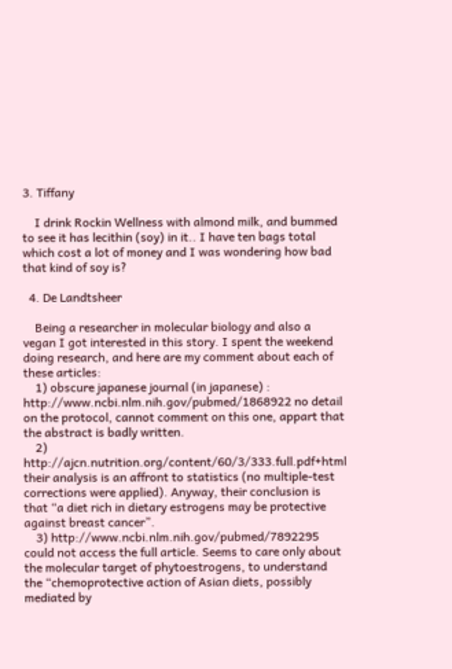3. Tiffany

    I drink Rockin Wellness with almond milk, and bummed to see it has lecithin (soy) in it.. I have ten bags total which cost a lot of money and I was wondering how bad that kind of soy is?

  4. De Landtsheer

    Being a researcher in molecular biology and also a vegan I got interested in this story. I spent the weekend doing research, and here are my comment about each of these articles:
    1) obscure japanese journal (in japanese) : http://www.ncbi.nlm.nih.gov/pubmed/1868922 no detail on the protocol, cannot comment on this one, appart that the abstract is badly written.
    2) http://ajcn.nutrition.org/content/60/3/333.full.pdf+html their analysis is an affront to statistics (no multiple-test corrections were applied). Anyway, their conclusion is that “a diet rich in dietary estrogens may be protective against breast cancer”.
    3) http://www.ncbi.nlm.nih.gov/pubmed/7892295 could not access the full article. Seems to care only about the molecular target of phytoestrogens, to understand the “chemoprotective action of Asian diets, possibly mediated by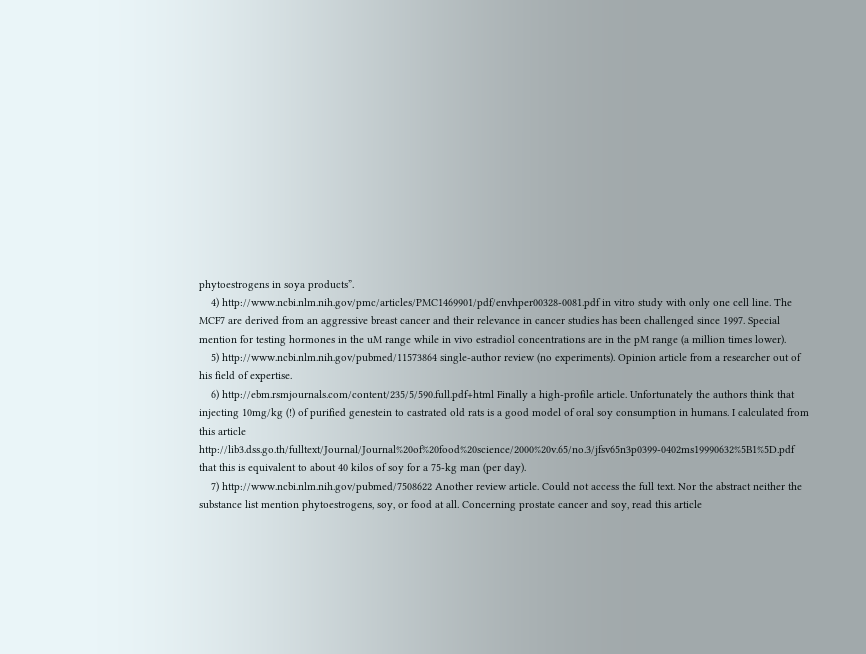phytoestrogens in soya products”.
    4) http://www.ncbi.nlm.nih.gov/pmc/articles/PMC1469901/pdf/envhper00328-0081.pdf in vitro study with only one cell line. The MCF7 are derived from an aggressive breast cancer and their relevance in cancer studies has been challenged since 1997. Special mention for testing hormones in the uM range while in vivo estradiol concentrations are in the pM range (a million times lower).
    5) http://www.ncbi.nlm.nih.gov/pubmed/11573864 single-author review (no experiments). Opinion article from a researcher out of his field of expertise.
    6) http://ebm.rsmjournals.com/content/235/5/590.full.pdf+html Finally a high-profile article. Unfortunately the authors think that injecting 10mg/kg (!) of purified genestein to castrated old rats is a good model of oral soy consumption in humans. I calculated from this article http://lib3.dss.go.th/fulltext/Journal/Journal%20of%20food%20science/2000%20v.65/no.3/jfsv65n3p0399-0402ms19990632%5B1%5D.pdf that this is equivalent to about 40 kilos of soy for a 75-kg man (per day).
    7) http://www.ncbi.nlm.nih.gov/pubmed/7508622 Another review article. Could not access the full text. Nor the abstract neither the substance list mention phytoestrogens, soy, or food at all. Concerning prostate cancer and soy, read this article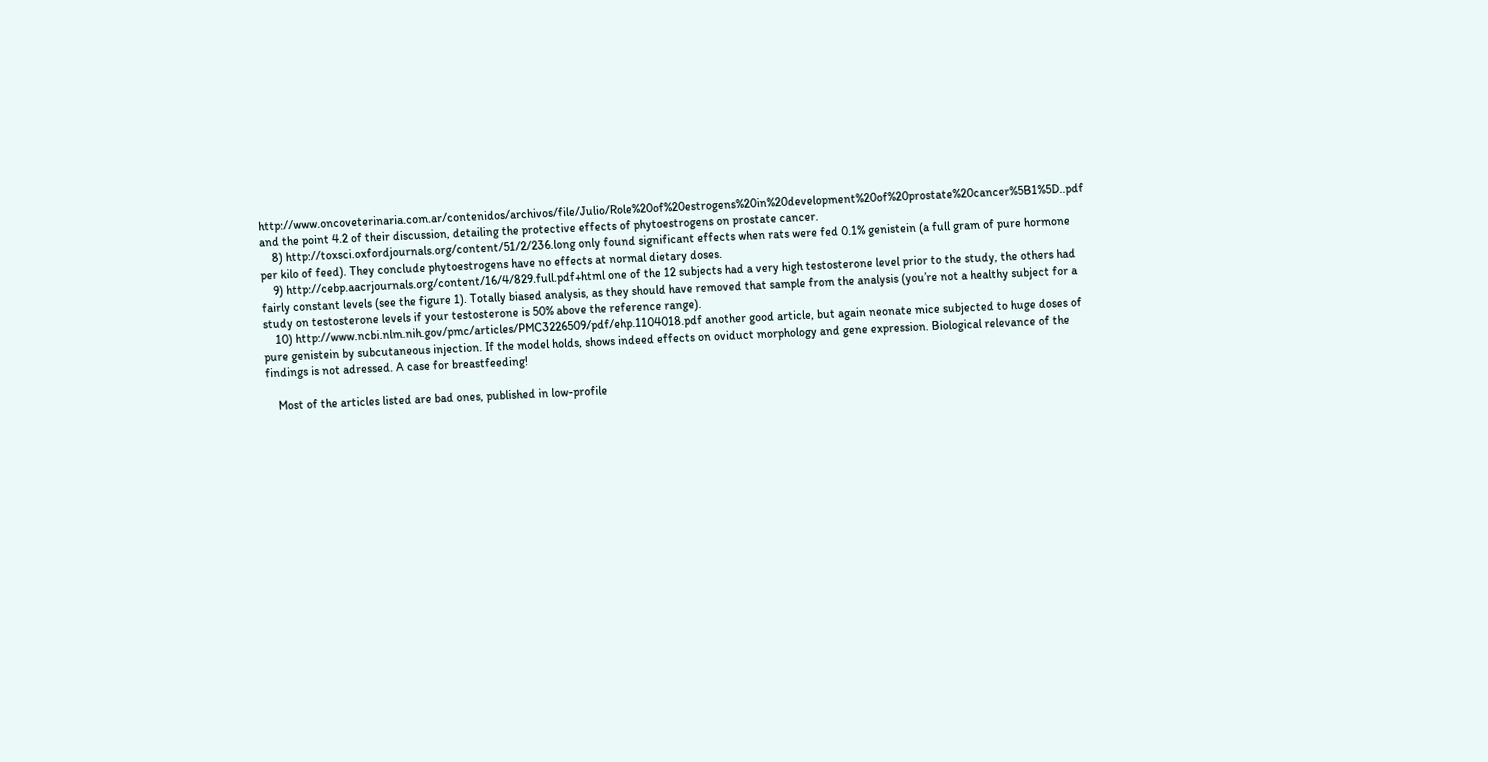http://www.oncoveterinaria.com.ar/contenidos/archivos/file/Julio/Role%20of%20estrogens%20in%20development%20of%20prostate%20cancer%5B1%5D..pdf and the point 4.2 of their discussion, detailing the protective effects of phytoestrogens on prostate cancer.
    8) http://toxsci.oxfordjournals.org/content/51/2/236.long only found significant effects when rats were fed 0.1% genistein (a full gram of pure hormone per kilo of feed). They conclude phytoestrogens have no effects at normal dietary doses.
    9) http://cebp.aacrjournals.org/content/16/4/829.full.pdf+html one of the 12 subjects had a very high testosterone level prior to the study, the others had fairly constant levels (see the figure 1). Totally biased analysis, as they should have removed that sample from the analysis (you’re not a healthy subject for a study on testosterone levels if your testosterone is 50% above the reference range).
    10) http://www.ncbi.nlm.nih.gov/pmc/articles/PMC3226509/pdf/ehp.1104018.pdf another good article, but again neonate mice subjected to huge doses of pure genistein by subcutaneous injection. If the model holds, shows indeed effects on oviduct morphology and gene expression. Biological relevance of the findings is not adressed. A case for breastfeeding!

    Most of the articles listed are bad ones, published in low-profile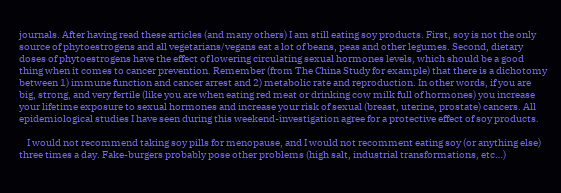journals. After having read these articles (and many others) I am still eating soy products. First, soy is not the only source of phytoestrogens and all vegetarians/vegans eat a lot of beans, peas and other legumes. Second, dietary doses of phytoestrogens have the effect of lowering circulating sexual hormones levels, which should be a good thing when it comes to cancer prevention. Remember (from The China Study for example) that there is a dichotomy between 1) immune function and cancer arrest and 2) metabolic rate and reproduction. In other words, if you are big, strong, and very fertile (like you are when eating red meat or drinking cow milk full of hormones) you increase your lifetime exposure to sexual hormones and increase your risk of sexual (breast, uterine, prostate) cancers. All epidemiological studies I have seen during this weekend-investigation agree for a protective effect of soy products.

    I would not recommend taking soy pills for menopause, and I would not recomment eating soy (or anything else) three times a day. Fake-burgers probably pose other problems (high salt, industrial transformations, etc…)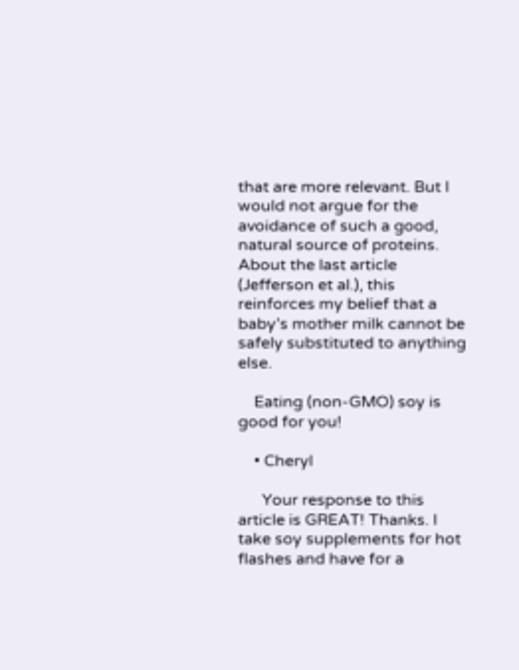that are more relevant. But I would not argue for the avoidance of such a good, natural source of proteins. About the last article (Jefferson et al.), this reinforces my belief that a baby’s mother milk cannot be safely substituted to anything else.

    Eating (non-GMO) soy is good for you!

    • Cheryl

      Your response to this article is GREAT! Thanks. I take soy supplements for hot flashes and have for a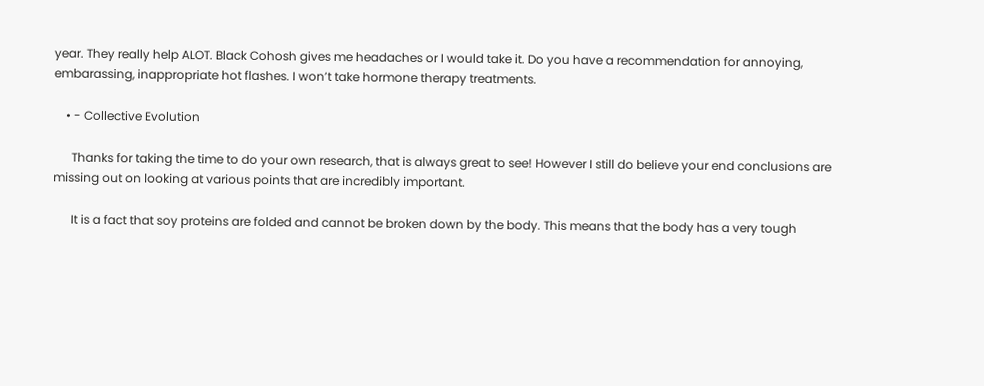year. They really help ALOT. Black Cohosh gives me headaches or I would take it. Do you have a recommendation for annoying, embarassing, inappropriate hot flashes. I won’t take hormone therapy treatments.

    • - Collective Evolution

      Thanks for taking the time to do your own research, that is always great to see! However I still do believe your end conclusions are missing out on looking at various points that are incredibly important.

      It is a fact that soy proteins are folded and cannot be broken down by the body. This means that the body has a very tough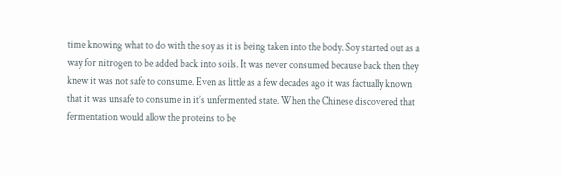time knowing what to do with the soy as it is being taken into the body. Soy started out as a way for nitrogen to be added back into soils. It was never consumed because back then they knew it was not safe to consume. Even as little as a few decades ago it was factually known that it was unsafe to consume in it’s unfermented state. When the Chinese discovered that fermentation would allow the proteins to be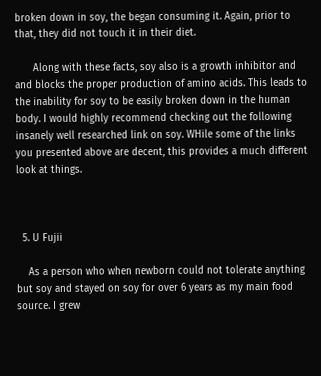broken down in soy, the began consuming it. Again, prior to that, they did not touch it in their diet.

      Along with these facts, soy also is a growth inhibitor and and blocks the proper production of amino acids. This leads to the inability for soy to be easily broken down in the human body. I would highly recommend checking out the following insanely well researched link on soy. WHile some of the links you presented above are decent, this provides a much different look at things.



  5. U Fujii

    As a person who when newborn could not tolerate anything but soy and stayed on soy for over 6 years as my main food source. I grew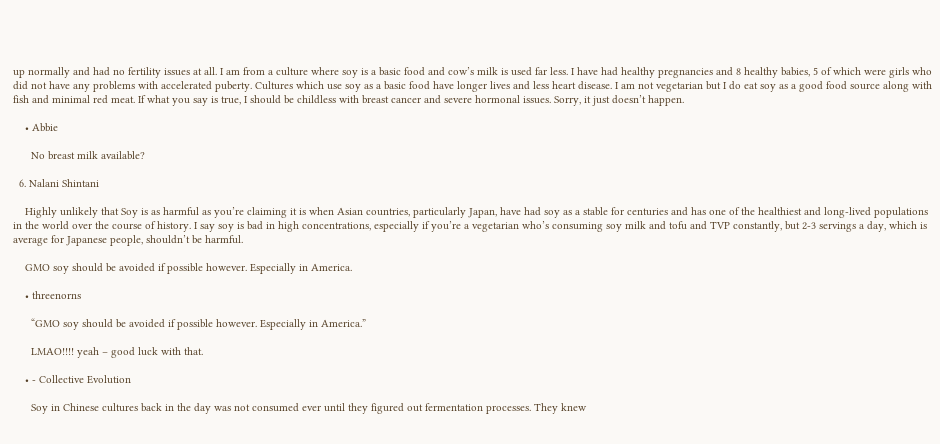up normally and had no fertility issues at all. I am from a culture where soy is a basic food and cow’s milk is used far less. I have had healthy pregnancies and 8 healthy babies, 5 of which were girls who did not have any problems with accelerated puberty. Cultures which use soy as a basic food have longer lives and less heart disease. I am not vegetarian but I do eat soy as a good food source along with fish and minimal red meat. If what you say is true, I should be childless with breast cancer and severe hormonal issues. Sorry, it just doesn’t happen.

    • Abbie

      No breast milk available?

  6. Nalani Shintani

    Highly unlikely that Soy is as harmful as you’re claiming it is when Asian countries, particularly Japan, have had soy as a stable for centuries and has one of the healthiest and long-lived populations in the world over the course of history. I say soy is bad in high concentrations, especially if you’re a vegetarian who’s consuming soy milk and tofu and TVP constantly, but 2-3 servings a day, which is average for Japanese people, shouldn’t be harmful.

    GMO soy should be avoided if possible however. Especially in America.

    • threenorns

      “GMO soy should be avoided if possible however. Especially in America.”

      LMAO!!!! yeah – good luck with that.

    • - Collective Evolution

      Soy in Chinese cultures back in the day was not consumed ever until they figured out fermentation processes. They knew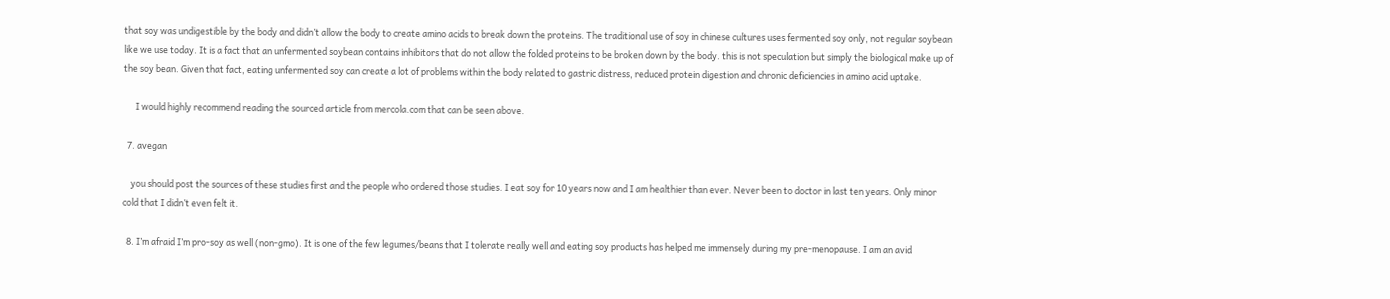that soy was undigestible by the body and didn’t allow the body to create amino acids to break down the proteins. The traditional use of soy in chinese cultures uses fermented soy only, not regular soybean like we use today. It is a fact that an unfermented soybean contains inhibitors that do not allow the folded proteins to be broken down by the body. this is not speculation but simply the biological make up of the soy bean. Given that fact, eating unfermented soy can create a lot of problems within the body related to gastric distress, reduced protein digestion and chronic deficiencies in amino acid uptake.

      I would highly recommend reading the sourced article from mercola.com that can be seen above.

  7. avegan

    you should post the sources of these studies first and the people who ordered those studies. I eat soy for 10 years now and I am healthier than ever. Never been to doctor in last ten years. Only minor cold that I didn’t even felt it.

  8. I’m afraid I’m pro-soy as well (non-gmo). It is one of the few legumes/beans that I tolerate really well and eating soy products has helped me immensely during my pre-menopause. I am an avid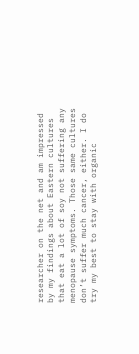researcher on the net and am impressed by my findings about Eastern cultures that eat a lot of soy not suffering any menopause symptoms. Those same cultures don’t suffer much cancer, either. I do try my best to stay with organic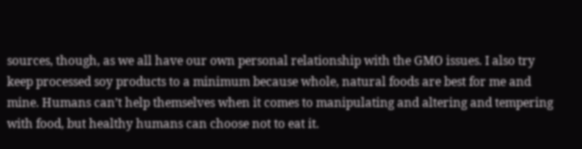sources, though, as we all have our own personal relationship with the GMO issues. I also try keep processed soy products to a minimum because whole, natural foods are best for me and mine. Humans can’t help themselves when it comes to manipulating and altering and tempering with food, but healthy humans can choose not to eat it.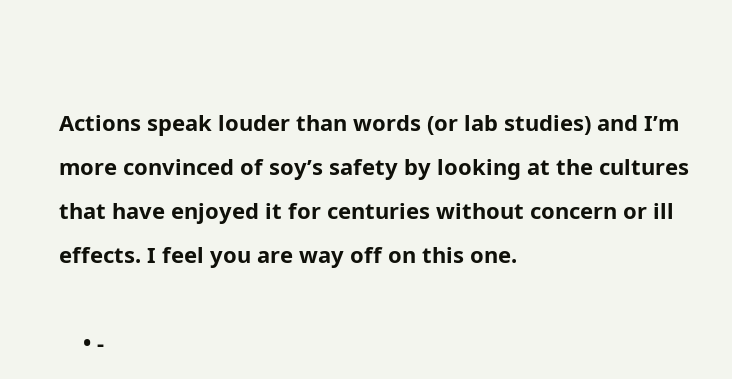Actions speak louder than words (or lab studies) and I’m more convinced of soy’s safety by looking at the cultures that have enjoyed it for centuries without concern or ill effects. I feel you are way off on this one.

    • -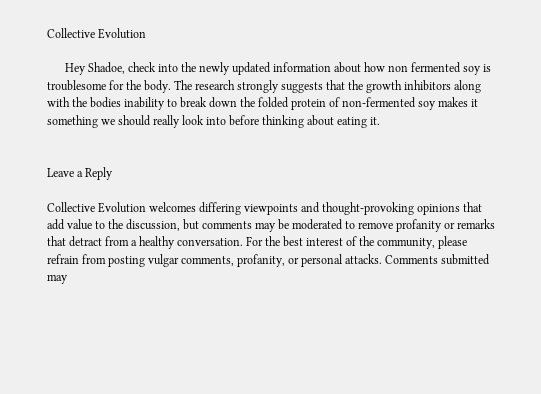Collective Evolution

      Hey Shadoe, check into the newly updated information about how non fermented soy is troublesome for the body. The research strongly suggests that the growth inhibitors along with the bodies inability to break down the folded protein of non-fermented soy makes it something we should really look into before thinking about eating it.


Leave a Reply

Collective Evolution welcomes differing viewpoints and thought-provoking opinions that add value to the discussion, but comments may be moderated to remove profanity or remarks that detract from a healthy conversation. For the best interest of the community, please refrain from posting vulgar comments, profanity, or personal attacks. Comments submitted may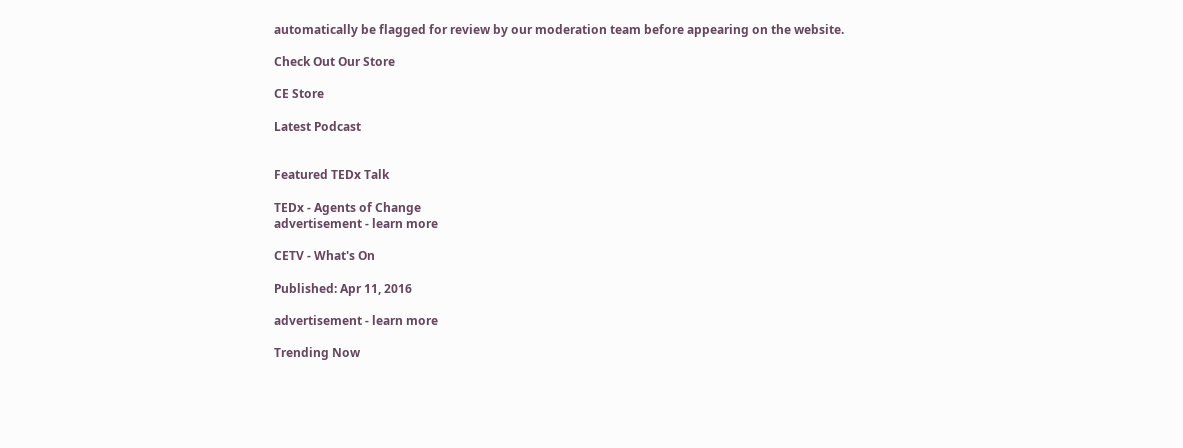automatically be flagged for review by our moderation team before appearing on the website.

Check Out Our Store

CE Store

Latest Podcast


Featured TEDx Talk

TEDx - Agents of Change
advertisement - learn more

CETV - What's On

Published: Apr 11, 2016

advertisement - learn more

Trending Now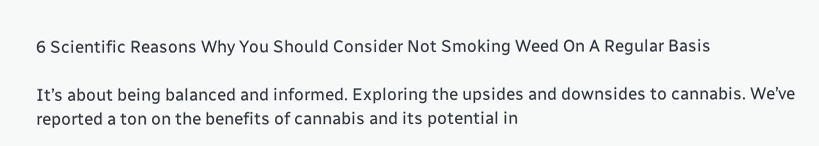6 Scientific Reasons Why You Should Consider Not Smoking Weed On A Regular Basis

It’s about being balanced and informed. Exploring the upsides and downsides to cannabis. We’ve reported a ton on the benefits of cannabis and its potential in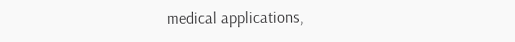medical applications,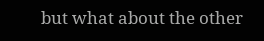but what about the other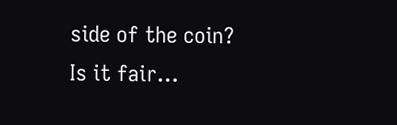side of the coin? Is it fair…